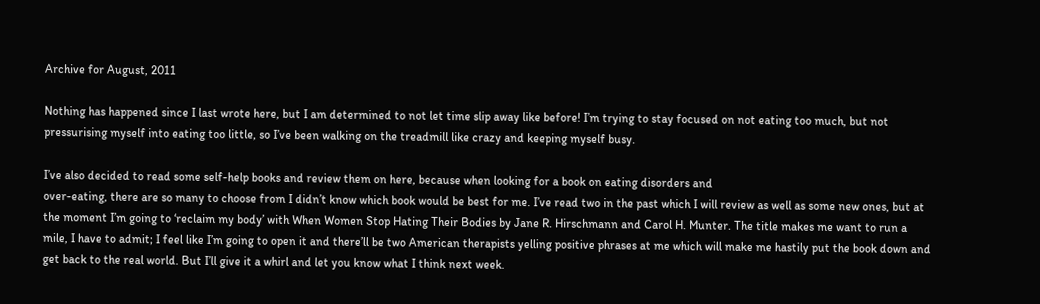Archive for August, 2011

Nothing has happened since I last wrote here, but I am determined to not let time slip away like before! I’m trying to stay focused on not eating too much, but not pressurising myself into eating too little, so I’ve been walking on the treadmill like crazy and keeping myself busy.

I’ve also decided to read some self-help books and review them on here, because when looking for a book on eating disorders and
over-eating, there are so many to choose from I didn’t know which book would be best for me. I’ve read two in the past which I will review as well as some new ones, but at the moment I’m going to ‘reclaim my body’ with When Women Stop Hating Their Bodies by Jane R. Hirschmann and Carol H. Munter. The title makes me want to run a mile, I have to admit; I feel like I’m going to open it and there’ll be two American therapists yelling positive phrases at me which will make me hastily put the book down and get back to the real world. But I’ll give it a whirl and let you know what I think next week.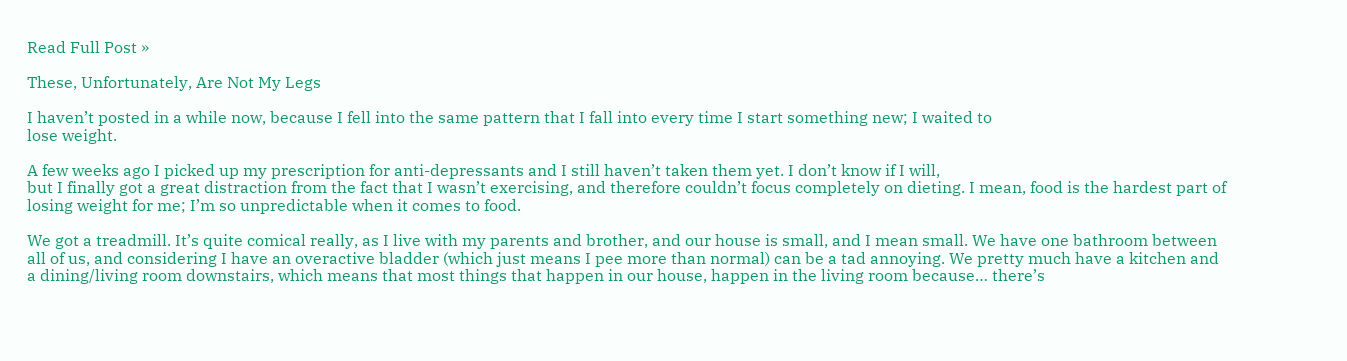Read Full Post »

These, Unfortunately, Are Not My Legs

I haven’t posted in a while now, because I fell into the same pattern that I fall into every time I start something new; I waited to
lose weight.

A few weeks ago I picked up my prescription for anti-depressants and I still haven’t taken them yet. I don’t know if I will,
but I finally got a great distraction from the fact that I wasn’t exercising, and therefore couldn’t focus completely on dieting. I mean, food is the hardest part of losing weight for me; I’m so unpredictable when it comes to food.

We got a treadmill. It’s quite comical really, as I live with my parents and brother, and our house is small, and I mean small. We have one bathroom between all of us, and considering I have an overactive bladder (which just means I pee more than normal) can be a tad annoying. We pretty much have a kitchen and a dining/living room downstairs, which means that most things that happen in our house, happen in the living room because… there’s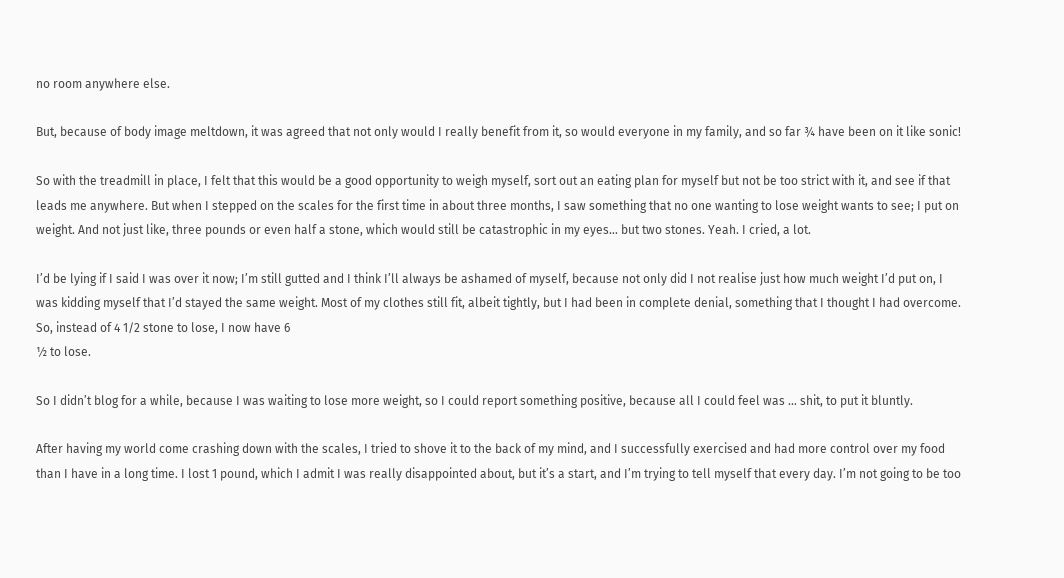no room anywhere else.

But, because of body image meltdown, it was agreed that not only would I really benefit from it, so would everyone in my family, and so far ¾ have been on it like sonic!

So with the treadmill in place, I felt that this would be a good opportunity to weigh myself, sort out an eating plan for myself but not be too strict with it, and see if that leads me anywhere. But when I stepped on the scales for the first time in about three months, I saw something that no one wanting to lose weight wants to see; I put on weight. And not just like, three pounds or even half a stone, which would still be catastrophic in my eyes… but two stones. Yeah. I cried, a lot.

I’d be lying if I said I was over it now; I’m still gutted and I think I’ll always be ashamed of myself, because not only did I not realise just how much weight I’d put on, I was kidding myself that I’d stayed the same weight. Most of my clothes still fit, albeit tightly, but I had been in complete denial, something that I thought I had overcome. So, instead of 4 1/2 stone to lose, I now have 6
½ to lose.

So I didn’t blog for a while, because I was waiting to lose more weight, so I could report something positive, because all I could feel was … shit, to put it bluntly.

After having my world come crashing down with the scales, I tried to shove it to the back of my mind, and I successfully exercised and had more control over my food than I have in a long time. I lost 1 pound, which I admit I was really disappointed about, but it’s a start, and I’m trying to tell myself that every day. I’m not going to be too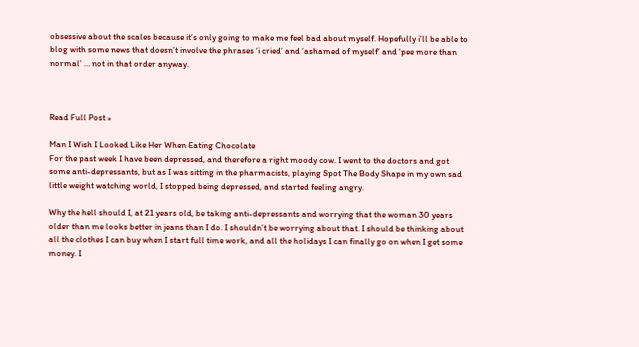obsessive about the scales because it’s only going to make me feel bad about myself. Hopefully i’ll be able to blog with some news that doesn’t involve the phrases ‘i cried’ and ‘ashamed of myself’ and ‘pee more than normal’ … not in that order anyway.



Read Full Post »

Man I Wish I Looked Like Her When Eating Chocolate
For the past week I have been depressed, and therefore a right moody cow. I went to the doctors and got some anti-depressants, but as I was sitting in the pharmacists, playing Spot The Body Shape in my own sad little weight watching world, I stopped being depressed, and started feeling angry.

Why the hell should I, at 21 years old, be taking anti-depressants and worrying that the woman 30 years older than me looks better in jeans than I do. I shouldn’t be worrying about that. I should be thinking about all the clothes I can buy when I start full time work, and all the holidays I can finally go on when I get some money. I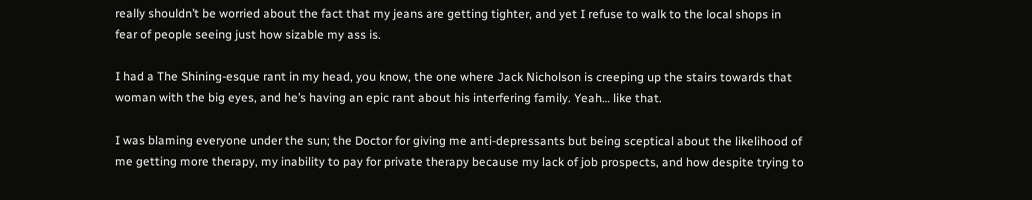really shouldn’t be worried about the fact that my jeans are getting tighter, and yet I refuse to walk to the local shops in fear of people seeing just how sizable my ass is.

I had a The Shining-esque rant in my head, you know, the one where Jack Nicholson is creeping up the stairs towards that woman with the big eyes, and he’s having an epic rant about his interfering family. Yeah… like that.

I was blaming everyone under the sun; the Doctor for giving me anti-depressants but being sceptical about the likelihood of me getting more therapy, my inability to pay for private therapy because my lack of job prospects, and how despite trying to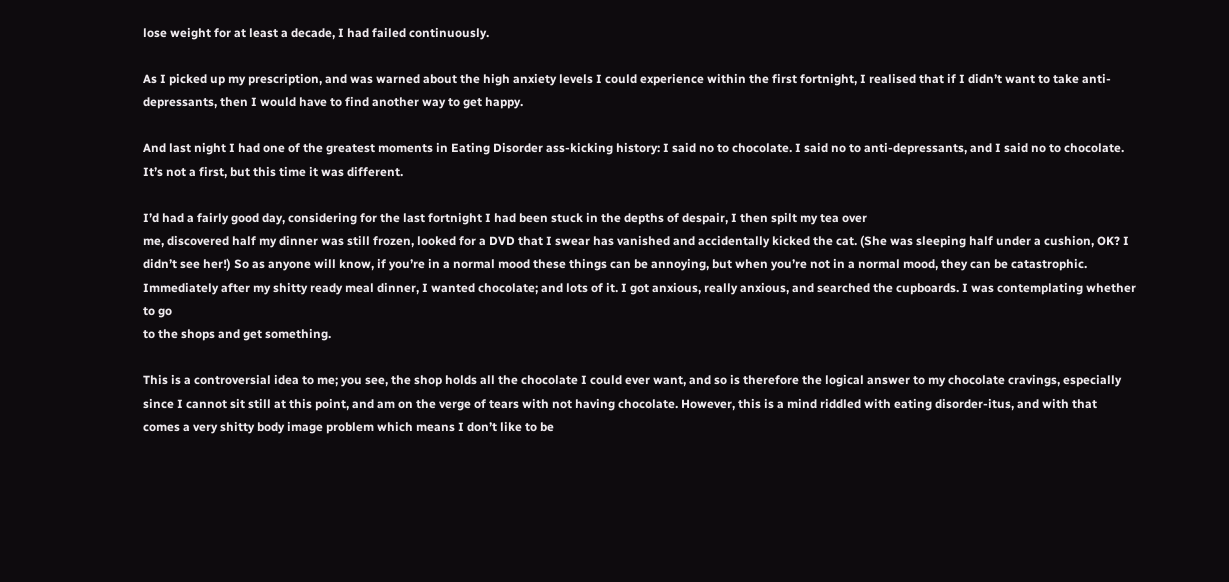lose weight for at least a decade, I had failed continuously.

As I picked up my prescription, and was warned about the high anxiety levels I could experience within the first fortnight, I realised that if I didn’t want to take anti-depressants, then I would have to find another way to get happy.

And last night I had one of the greatest moments in Eating Disorder ass-kicking history: I said no to chocolate. I said no to anti-depressants, and I said no to chocolate. It’s not a first, but this time it was different.

I’d had a fairly good day, considering for the last fortnight I had been stuck in the depths of despair, I then spilt my tea over
me, discovered half my dinner was still frozen, looked for a DVD that I swear has vanished and accidentally kicked the cat. (She was sleeping half under a cushion, OK? I didn’t see her!) So as anyone will know, if you’re in a normal mood these things can be annoying, but when you’re not in a normal mood, they can be catastrophic. Immediately after my shitty ready meal dinner, I wanted chocolate; and lots of it. I got anxious, really anxious, and searched the cupboards. I was contemplating whether to go
to the shops and get something.

This is a controversial idea to me; you see, the shop holds all the chocolate I could ever want, and so is therefore the logical answer to my chocolate cravings, especially since I cannot sit still at this point, and am on the verge of tears with not having chocolate. However, this is a mind riddled with eating disorder-itus, and with that comes a very shitty body image problem which means I don’t like to be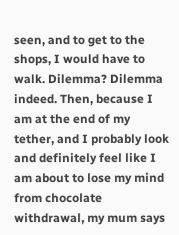seen, and to get to the shops, I would have to walk. Dilemma? Dilemma indeed. Then, because I am at the end of my tether, and I probably look and definitely feel like I am about to lose my mind from chocolate withdrawal, my mum says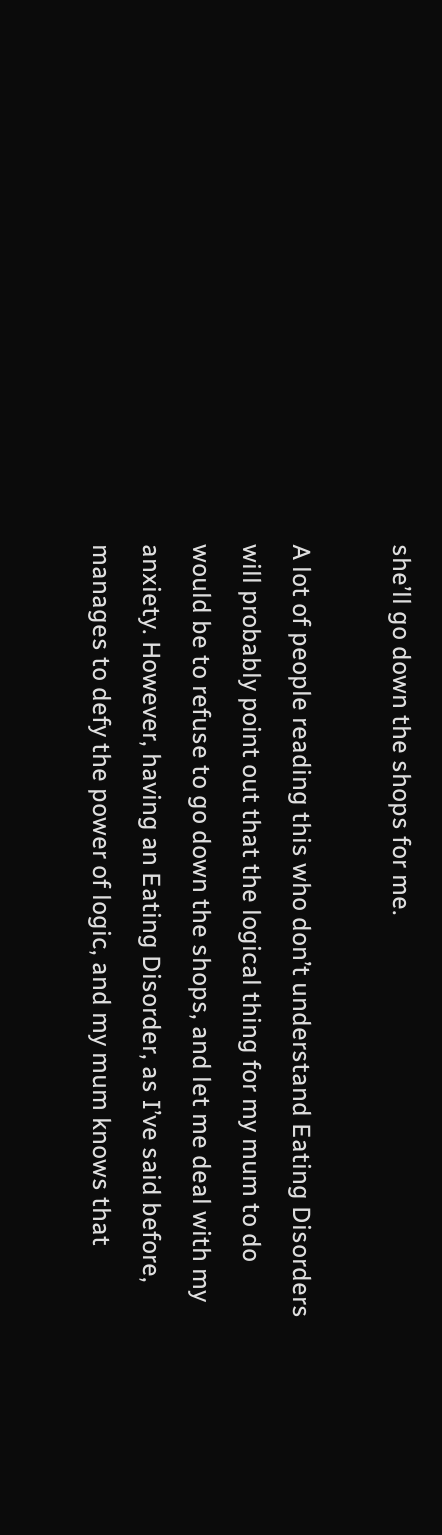she’ll go down the shops for me.

A lot of people reading this who don’t understand Eating Disorders will probably point out that the logical thing for my mum to do would be to refuse to go down the shops, and let me deal with my anxiety. However, having an Eating Disorder, as I’ve said before, manages to defy the power of logic, and my mum knows that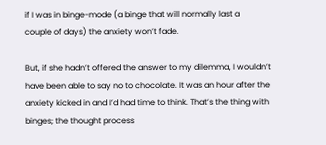if I was in binge-mode (a binge that will normally last a
couple of days) the anxiety won’t fade.

But, if she hadn’t offered the answer to my dilemma, I wouldn’t have been able to say no to chocolate. It was an hour after the
anxiety kicked in and I’d had time to think. That’s the thing with binges; the thought process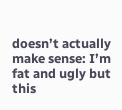doesn’t actually make sense: I’m fat and ugly but this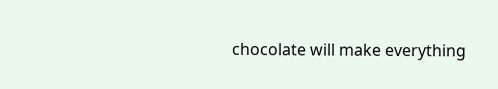chocolate will make everything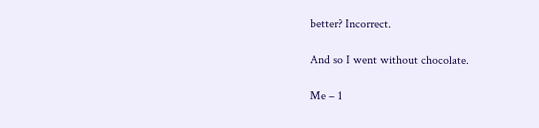better? Incorrect.

And so I went without chocolate.

Me – 1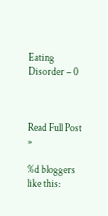Eating Disorder – 0



Read Full Post »

%d bloggers like this: